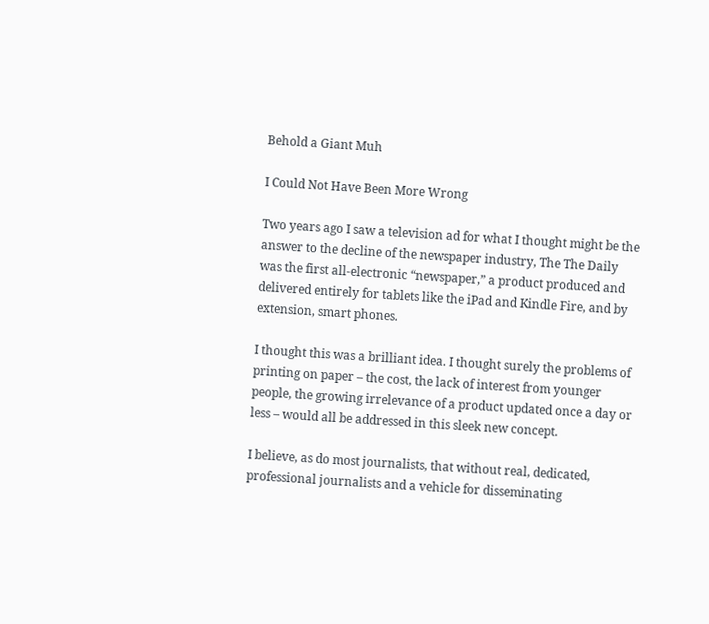Behold a Giant Muh

I Could Not Have Been More Wrong

Two years ago I saw a television ad for what I thought might be the answer to the decline of the newspaper industry, The The Daily was the first all-electronic “newspaper,” a product produced and delivered entirely for tablets like the iPad and Kindle Fire, and by extension, smart phones.

I thought this was a brilliant idea. I thought surely the problems of printing on paper – the cost, the lack of interest from younger people, the growing irrelevance of a product updated once a day or less – would all be addressed in this sleek new concept.

I believe, as do most journalists, that without real, dedicated, professional journalists and a vehicle for disseminating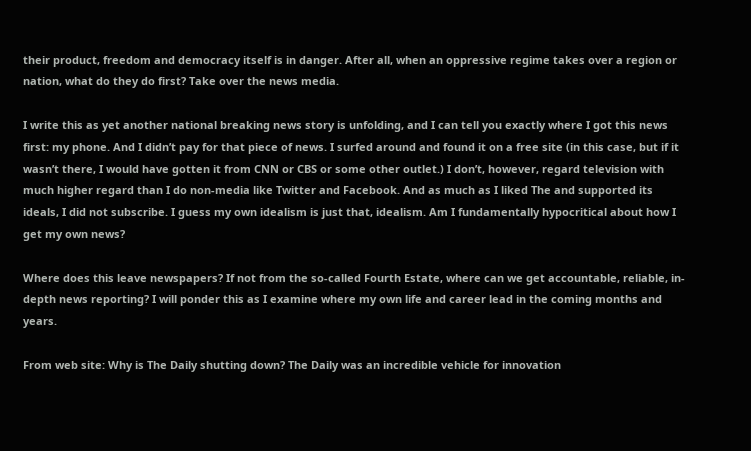their product, freedom and democracy itself is in danger. After all, when an oppressive regime takes over a region or nation, what do they do first? Take over the news media.

I write this as yet another national breaking news story is unfolding, and I can tell you exactly where I got this news first: my phone. And I didn’t pay for that piece of news. I surfed around and found it on a free site (in this case, but if it wasn’t there, I would have gotten it from CNN or CBS or some other outlet.) I don’t, however, regard television with much higher regard than I do non-media like Twitter and Facebook. And as much as I liked The and supported its ideals, I did not subscribe. I guess my own idealism is just that, idealism. Am I fundamentally hypocritical about how I get my own news?

Where does this leave newspapers? If not from the so-called Fourth Estate, where can we get accountable, reliable, in-depth news reporting? I will ponder this as I examine where my own life and career lead in the coming months and years.

From web site: Why is The Daily shutting down? The Daily was an incredible vehicle for innovation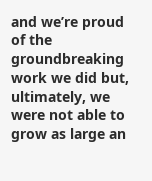and we’re proud of the groundbreaking work we did but, ultimately, we were not able to grow as large an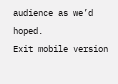audience as we’d hoped.
Exit mobile version